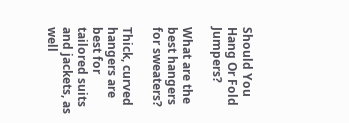Should You Hang Or Fold Jumpers?

What are the best hangers for sweaters?

Thick, curved hangers are best for tailored suits and jackets, as well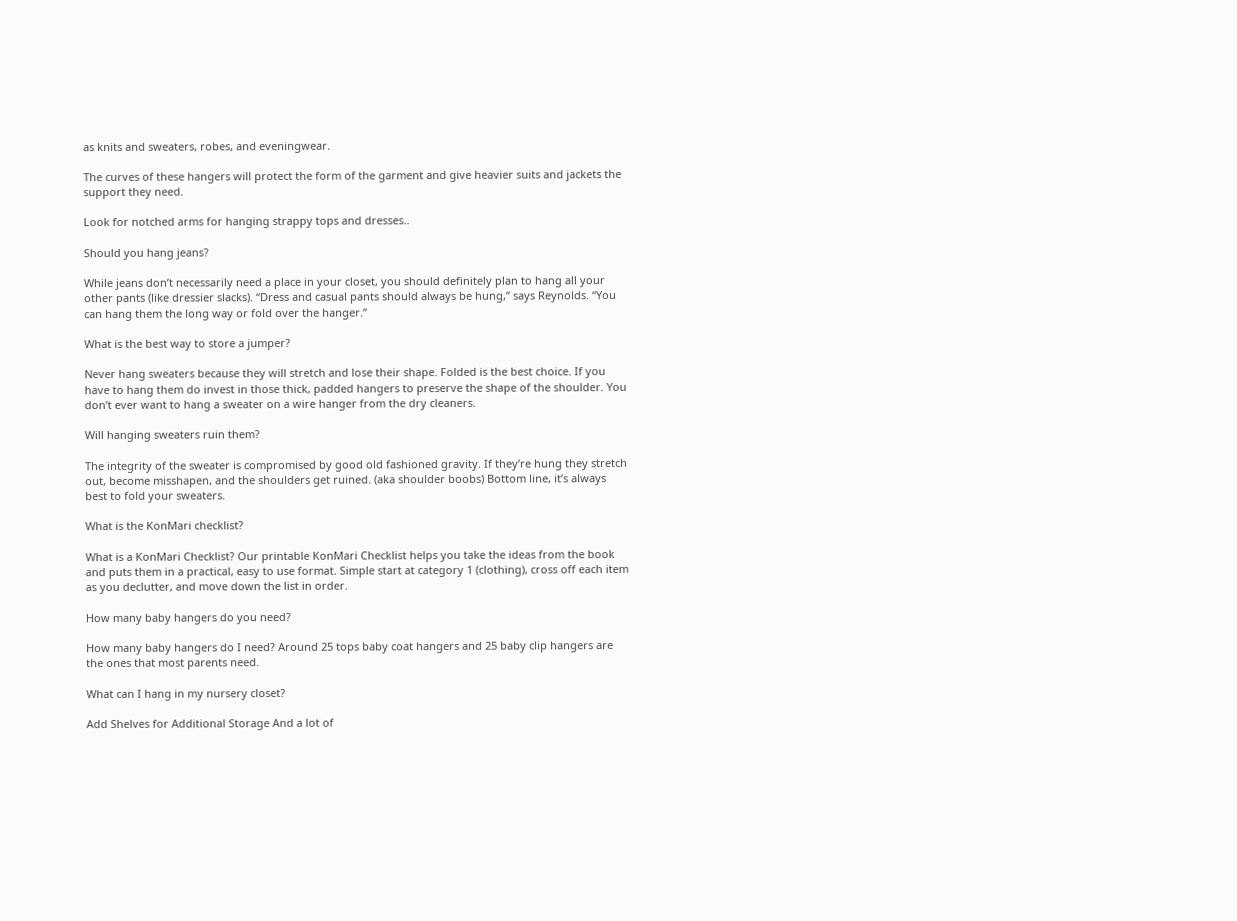as knits and sweaters, robes, and eveningwear.

The curves of these hangers will protect the form of the garment and give heavier suits and jackets the support they need.

Look for notched arms for hanging strappy tops and dresses..

Should you hang jeans?

While jeans don’t necessarily need a place in your closet, you should definitely plan to hang all your other pants (like dressier slacks). “Dress and casual pants should always be hung,” says Reynolds. “You can hang them the long way or fold over the hanger.”

What is the best way to store a jumper?

Never hang sweaters because they will stretch and lose their shape. Folded is the best choice. If you have to hang them do invest in those thick, padded hangers to preserve the shape of the shoulder. You don’t ever want to hang a sweater on a wire hanger from the dry cleaners.

Will hanging sweaters ruin them?

The integrity of the sweater is compromised by good old fashioned gravity. If they’re hung they stretch out, become misshapen, and the shoulders get ruined. (aka shoulder boobs) Bottom line, it’s always best to fold your sweaters.

What is the KonMari checklist?

What is a KonMari Checklist? Our printable KonMari Checklist helps you take the ideas from the book and puts them in a practical, easy to use format. Simple start at category 1 (clothing), cross off each item as you declutter, and move down the list in order.

How many baby hangers do you need?

How many baby hangers do I need? Around 25 tops baby coat hangers and 25 baby clip hangers are the ones that most parents need.

What can I hang in my nursery closet?

Add Shelves for Additional Storage And a lot of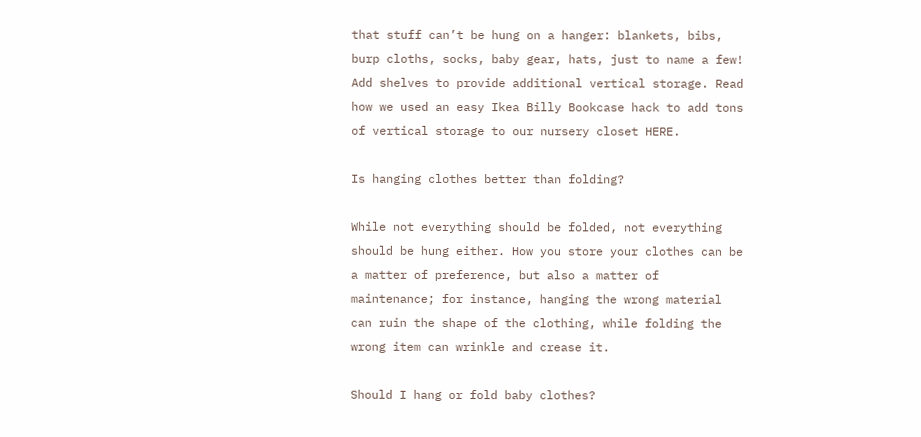that stuff can’t be hung on a hanger: blankets, bibs, burp cloths, socks, baby gear, hats, just to name a few! Add shelves to provide additional vertical storage. Read how we used an easy Ikea Billy Bookcase hack to add tons of vertical storage to our nursery closet HERE.

Is hanging clothes better than folding?

While not everything should be folded, not everything should be hung either. How you store your clothes can be a matter of preference, but also a matter of maintenance; for instance, hanging the wrong material can ruin the shape of the clothing, while folding the wrong item can wrinkle and crease it.

Should I hang or fold baby clothes?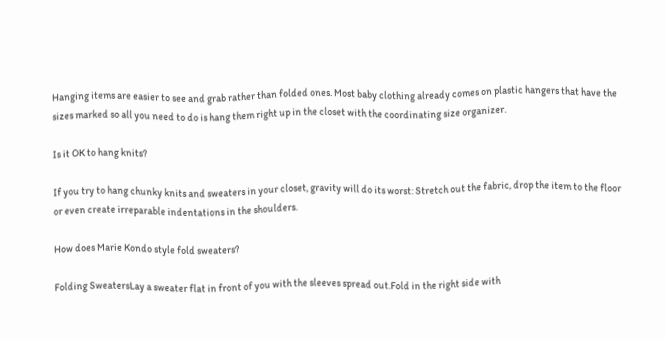Hanging items are easier to see and grab rather than folded ones. Most baby clothing already comes on plastic hangers that have the sizes marked so all you need to do is hang them right up in the closet with the coordinating size organizer.

Is it OK to hang knits?

If you try to hang chunky knits and sweaters in your closet, gravity will do its worst: Stretch out the fabric, drop the item to the floor or even create irreparable indentations in the shoulders.

How does Marie Kondo style fold sweaters?

Folding SweatersLay a sweater flat in front of you with the sleeves spread out.Fold in the right side with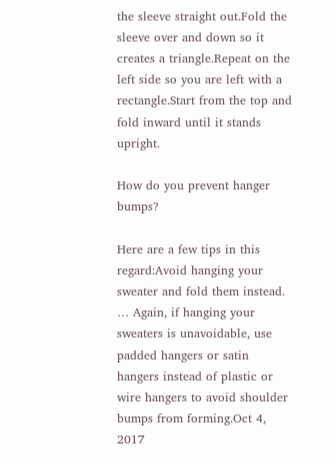the sleeve straight out.Fold the sleeve over and down so it creates a triangle.Repeat on the left side so you are left with a rectangle.Start from the top and fold inward until it stands upright.

How do you prevent hanger bumps?

Here are a few tips in this regard:Avoid hanging your sweater and fold them instead. … Again, if hanging your sweaters is unavoidable, use padded hangers or satin hangers instead of plastic or wire hangers to avoid shoulder bumps from forming.Oct 4, 2017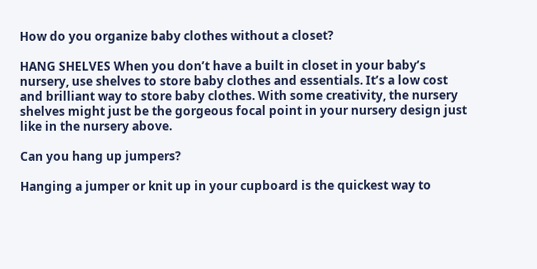How do you organize baby clothes without a closet?

HANG SHELVES When you don’t have a built in closet in your baby’s nursery, use shelves to store baby clothes and essentials. It’s a low cost and brilliant way to store baby clothes. With some creativity, the nursery shelves might just be the gorgeous focal point in your nursery design just like in the nursery above.

Can you hang up jumpers?

Hanging a jumper or knit up in your cupboard is the quickest way to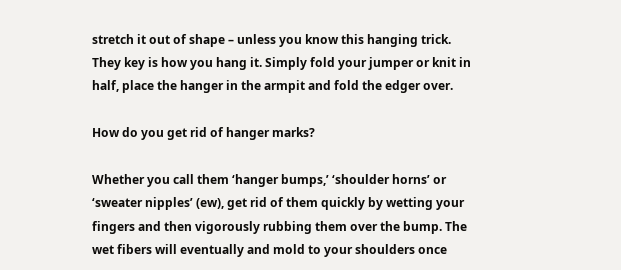stretch it out of shape – unless you know this hanging trick. They key is how you hang it. Simply fold your jumper or knit in half, place the hanger in the armpit and fold the edger over.

How do you get rid of hanger marks?

Whether you call them ‘hanger bumps,’ ‘shoulder horns’ or ‘sweater nipples’ (ew), get rid of them quickly by wetting your fingers and then vigorously rubbing them over the bump. The wet fibers will eventually and mold to your shoulders once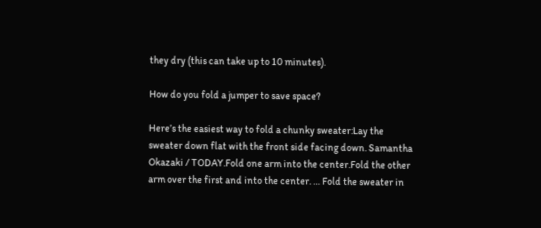they dry (this can take up to 10 minutes).

How do you fold a jumper to save space?

Here’s the easiest way to fold a chunky sweater:Lay the sweater down flat with the front side facing down. Samantha Okazaki / TODAY.Fold one arm into the center.Fold the other arm over the first and into the center. … Fold the sweater in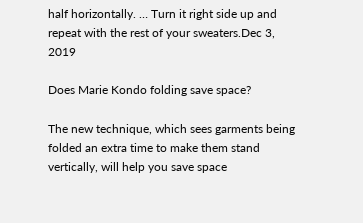half horizontally. … Turn it right side up and repeat with the rest of your sweaters.Dec 3, 2019

Does Marie Kondo folding save space?

The new technique, which sees garments being folded an extra time to make them stand vertically, will help you save space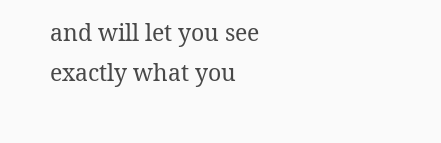and will let you see exactly what you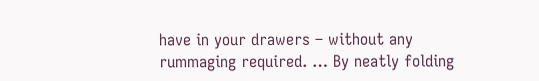have in your drawers – without any rummaging required. … By neatly folding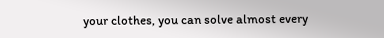your clothes, you can solve almost every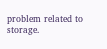problem related to storage.